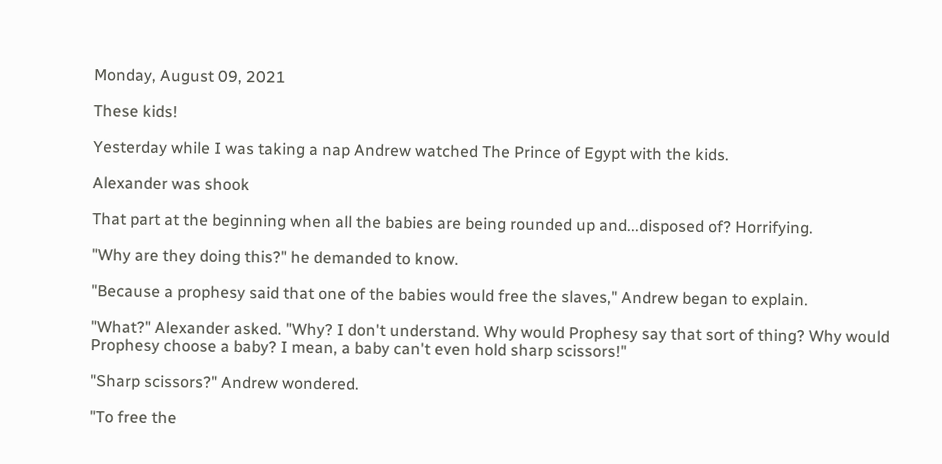Monday, August 09, 2021

These kids!

Yesterday while I was taking a nap Andrew watched The Prince of Egypt with the kids.

Alexander was shook

That part at the beginning when all the babies are being rounded up and...disposed of? Horrifying.

"Why are they doing this?" he demanded to know.

"Because a prophesy said that one of the babies would free the slaves," Andrew began to explain.

"What?" Alexander asked. "Why? I don't understand. Why would Prophesy say that sort of thing? Why would Prophesy choose a baby? I mean, a baby can't even hold sharp scissors!"

"Sharp scissors?" Andrew wondered.

"To free the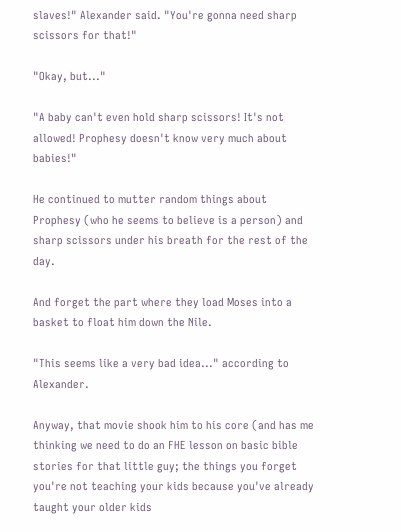slaves!" Alexander said. "You're gonna need sharp scissors for that!"

"Okay, but..."

"A baby can't even hold sharp scissors! It's not allowed! Prophesy doesn't know very much about babies!"

He continued to mutter random things about Prophesy (who he seems to believe is a person) and sharp scissors under his breath for the rest of the day.

And forget the part where they load Moses into a basket to float him down the Nile.

"This seems like a very bad idea..." according to Alexander.

Anyway, that movie shook him to his core (and has me thinking we need to do an FHE lesson on basic bible stories for that little guy; the things you forget you're not teaching your kids because you've already taught your older kids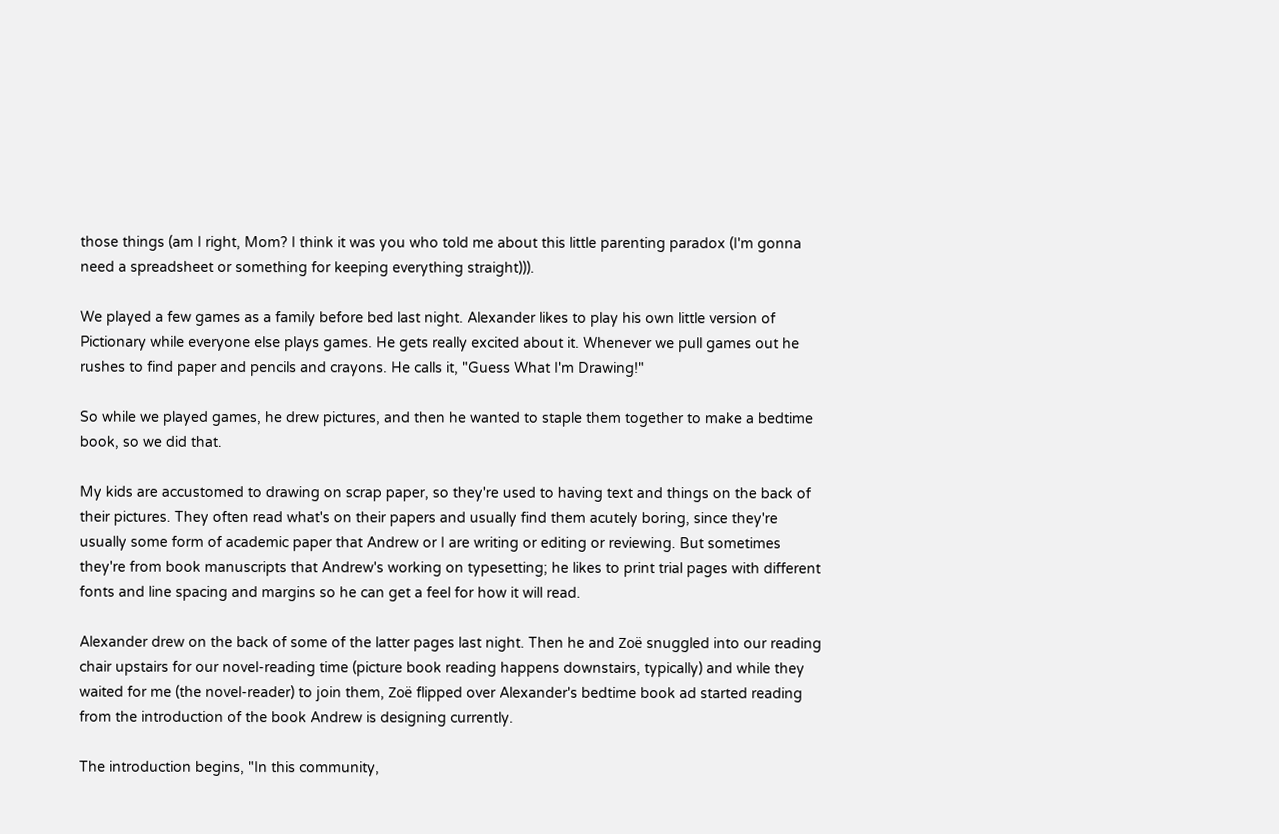those things (am I right, Mom? I think it was you who told me about this little parenting paradox (I'm gonna need a spreadsheet or something for keeping everything straight))).

We played a few games as a family before bed last night. Alexander likes to play his own little version of Pictionary while everyone else plays games. He gets really excited about it. Whenever we pull games out he rushes to find paper and pencils and crayons. He calls it, "Guess What I'm Drawing!"

So while we played games, he drew pictures, and then he wanted to staple them together to make a bedtime book, so we did that.

My kids are accustomed to drawing on scrap paper, so they're used to having text and things on the back of their pictures. They often read what's on their papers and usually find them acutely boring, since they're usually some form of academic paper that Andrew or I are writing or editing or reviewing. But sometimes they're from book manuscripts that Andrew's working on typesetting; he likes to print trial pages with different fonts and line spacing and margins so he can get a feel for how it will read.

Alexander drew on the back of some of the latter pages last night. Then he and Zoë snuggled into our reading chair upstairs for our novel-reading time (picture book reading happens downstairs, typically) and while they waited for me (the novel-reader) to join them, Zoë flipped over Alexander's bedtime book ad started reading from the introduction of the book Andrew is designing currently.

The introduction begins, "In this community,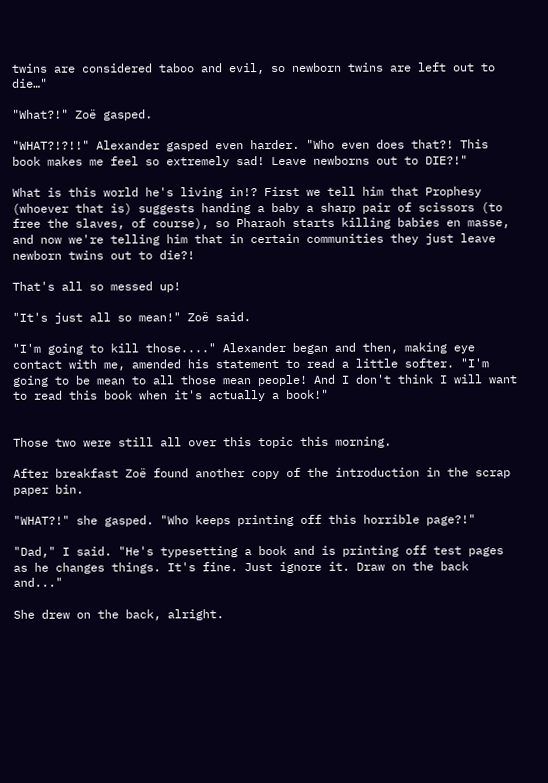twins are considered taboo and evil, so newborn twins are left out to die…"

"What?!" Zoë gasped.

"WHAT?!?!!" Alexander gasped even harder. "Who even does that?! This book makes me feel so extremely sad! Leave newborns out to DIE?!"

What is this world he's living in!? First we tell him that Prophesy (whoever that is) suggests handing a baby a sharp pair of scissors (to free the slaves, of course), so Pharaoh starts killing babies en masse, and now we're telling him that in certain communities they just leave newborn twins out to die?!

That's all so messed up!

"It's just all so mean!" Zoë said.

"I'm going to kill those...." Alexander began and then, making eye contact with me, amended his statement to read a little softer. "I'm going to be mean to all those mean people! And I don't think I will want to read this book when it's actually a book!"


Those two were still all over this topic this morning.

After breakfast Zoë found another copy of the introduction in the scrap paper bin.

"WHAT?!" she gasped. "Who keeps printing off this horrible page?!"

"Dad," I said. "He's typesetting a book and is printing off test pages as he changes things. It's fine. Just ignore it. Draw on the back and..."

She drew on the back, alright.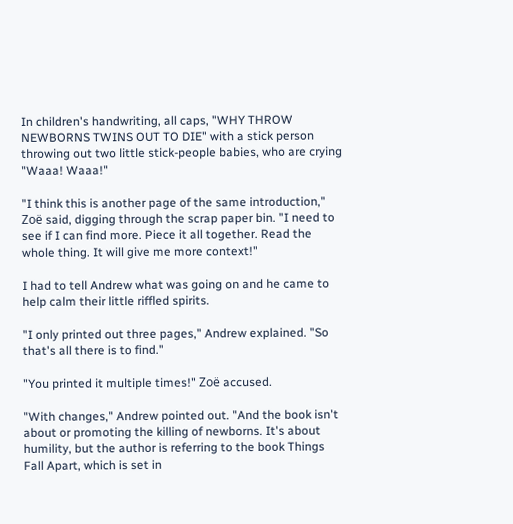In children's handwriting, all caps, "WHY THROW NEWBORNS TWINS OUT TO DIE" with a stick person throwing out two little stick-people babies, who are crying "Waaa! Waaa!"

"I think this is another page of the same introduction," Zoë said, digging through the scrap paper bin. "I need to see if I can find more. Piece it all together. Read the whole thing. It will give me more context!"

I had to tell Andrew what was going on and he came to help calm their little riffled spirits.

"I only printed out three pages," Andrew explained. "So that's all there is to find."

"You printed it multiple times!" Zoë accused.

"With changes," Andrew pointed out. "And the book isn't about or promoting the killing of newborns. It's about humility, but the author is referring to the book Things Fall Apart, which is set in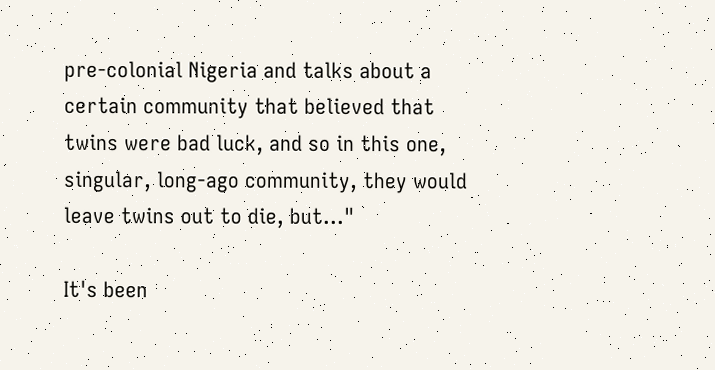pre-colonial Nigeria and talks about a certain community that believed that twins were bad luck, and so in this one, singular, long-ago community, they would leave twins out to die, but..."

It's been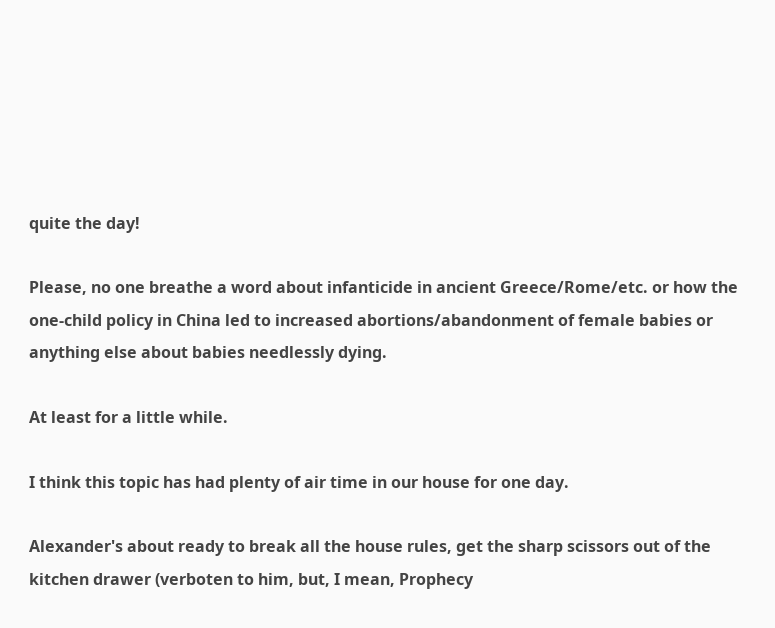quite the day!

Please, no one breathe a word about infanticide in ancient Greece/Rome/etc. or how the one-child policy in China led to increased abortions/abandonment of female babies or anything else about babies needlessly dying.

At least for a little while.

I think this topic has had plenty of air time in our house for one day.

Alexander's about ready to break all the house rules, get the sharp scissors out of the kitchen drawer (verboten to him, but, I mean, Prophecy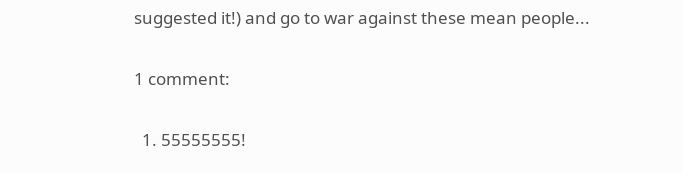suggested it!) and go to war against these mean people...

1 comment:

  1. 55555555!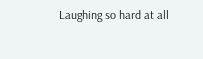Laughing so hard at all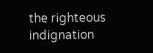the righteous indignation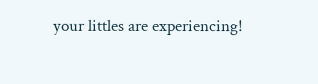your littles are experiencing!